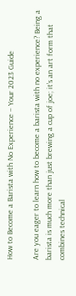How to Become a Barista with No Experience – Your 2023 Guide

Are you eager to learn how to become a barista with no experience? Being a barista is much more than just brewing a cup of joe; it’s an art form that combines technical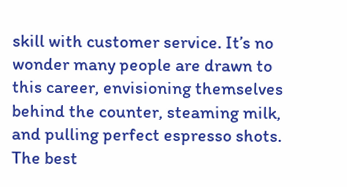skill with customer service. It’s no wonder many people are drawn to this career, envisioning themselves behind the counter, steaming milk, and pulling perfect espresso shots. The best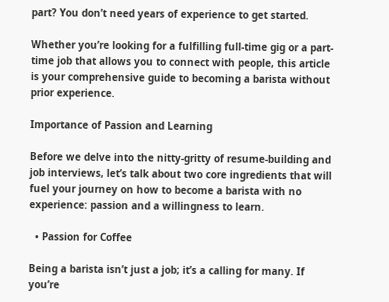part? You don’t need years of experience to get started.

Whether you’re looking for a fulfilling full-time gig or a part-time job that allows you to connect with people, this article is your comprehensive guide to becoming a barista without prior experience.

Importance of Passion and Learning

Before we delve into the nitty-gritty of resume-building and job interviews, let’s talk about two core ingredients that will fuel your journey on how to become a barista with no experience: passion and a willingness to learn.

  • Passion for Coffee

Being a barista isn’t just a job; it’s a calling for many. If you’re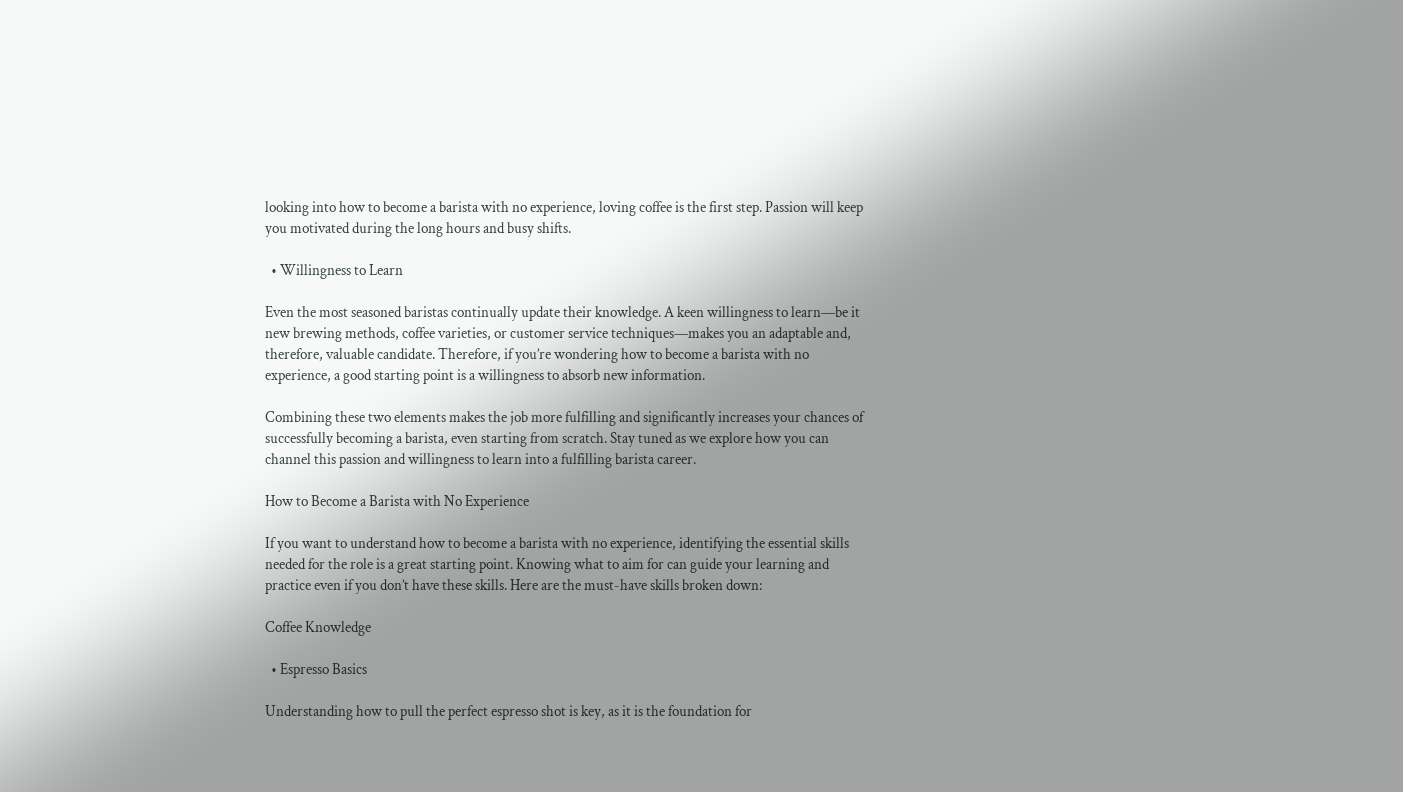looking into how to become a barista with no experience, loving coffee is the first step. Passion will keep you motivated during the long hours and busy shifts.

  • Willingness to Learn

Even the most seasoned baristas continually update their knowledge. A keen willingness to learn—be it new brewing methods, coffee varieties, or customer service techniques—makes you an adaptable and, therefore, valuable candidate. Therefore, if you’re wondering how to become a barista with no experience, a good starting point is a willingness to absorb new information.

Combining these two elements makes the job more fulfilling and significantly increases your chances of successfully becoming a barista, even starting from scratch. Stay tuned as we explore how you can channel this passion and willingness to learn into a fulfilling barista career.

How to Become a Barista with No Experience

If you want to understand how to become a barista with no experience, identifying the essential skills needed for the role is a great starting point. Knowing what to aim for can guide your learning and practice even if you don’t have these skills. Here are the must-have skills broken down:

Coffee Knowledge

  • Espresso Basics

Understanding how to pull the perfect espresso shot is key, as it is the foundation for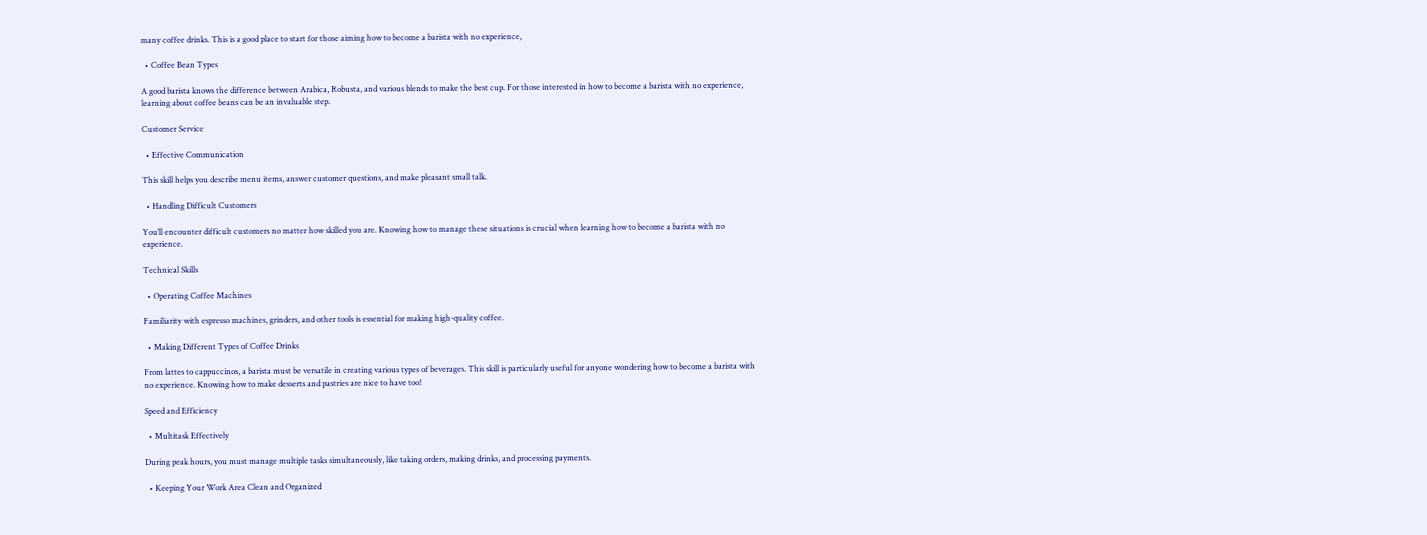many coffee drinks. This is a good place to start for those aiming how to become a barista with no experience,

  • Coffee Bean Types

A good barista knows the difference between Arabica, Robusta, and various blends to make the best cup. For those interested in how to become a barista with no experience, learning about coffee beans can be an invaluable step.

Customer Service

  • Effective Communication

This skill helps you describe menu items, answer customer questions, and make pleasant small talk.

  • Handling Difficult Customers

You’ll encounter difficult customers no matter how skilled you are. Knowing how to manage these situations is crucial when learning how to become a barista with no experience.

Technical Skills

  • Operating Coffee Machines

Familiarity with espresso machines, grinders, and other tools is essential for making high-quality coffee.

  • Making Different Types of Coffee Drinks

From lattes to cappuccinos, a barista must be versatile in creating various types of beverages. This skill is particularly useful for anyone wondering how to become a barista with no experience. Knowing how to make desserts and pastries are nice to have too!

Speed and Efficiency

  • Multitask Effectively

During peak hours, you must manage multiple tasks simultaneously, like taking orders, making drinks, and processing payments.

  • Keeping Your Work Area Clean and Organized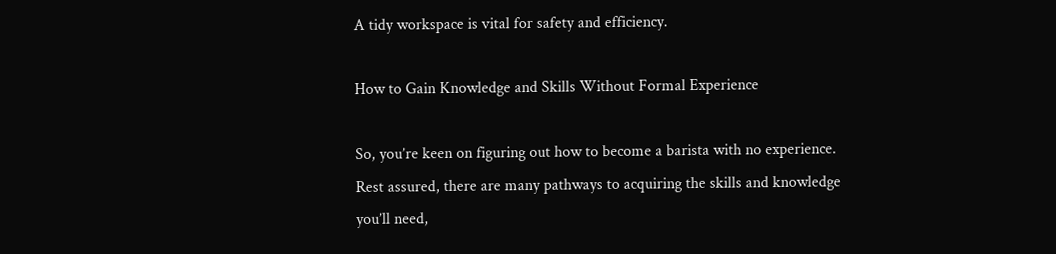A tidy workspace is vital for safety and efficiency.

How to Gain Knowledge and Skills Without Formal Experience

So, you’re keen on figuring out how to become a barista with no experience. Rest assured, there are many pathways to acquiring the skills and knowledge you’ll need,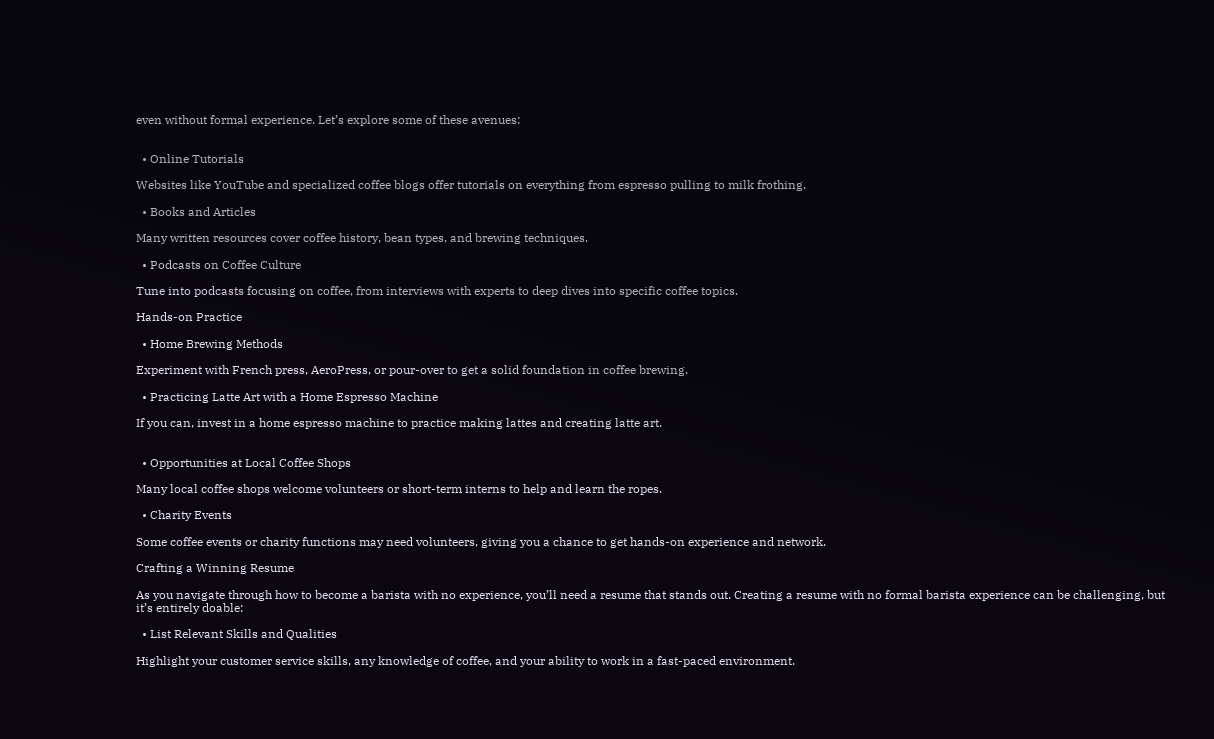even without formal experience. Let’s explore some of these avenues:


  • Online Tutorials

Websites like YouTube and specialized coffee blogs offer tutorials on everything from espresso pulling to milk frothing.

  • Books and Articles

Many written resources cover coffee history, bean types, and brewing techniques.

  • Podcasts on Coffee Culture

Tune into podcasts focusing on coffee, from interviews with experts to deep dives into specific coffee topics.

Hands-on Practice

  • Home Brewing Methods

Experiment with French press, AeroPress, or pour-over to get a solid foundation in coffee brewing.

  • Practicing Latte Art with a Home Espresso Machine

If you can, invest in a home espresso machine to practice making lattes and creating latte art.


  • Opportunities at Local Coffee Shops

Many local coffee shops welcome volunteers or short-term interns to help and learn the ropes.

  • Charity Events

Some coffee events or charity functions may need volunteers, giving you a chance to get hands-on experience and network.

Crafting a Winning Resume

As you navigate through how to become a barista with no experience, you’ll need a resume that stands out. Creating a resume with no formal barista experience can be challenging, but it’s entirely doable:

  • List Relevant Skills and Qualities

Highlight your customer service skills, any knowledge of coffee, and your ability to work in a fast-paced environment.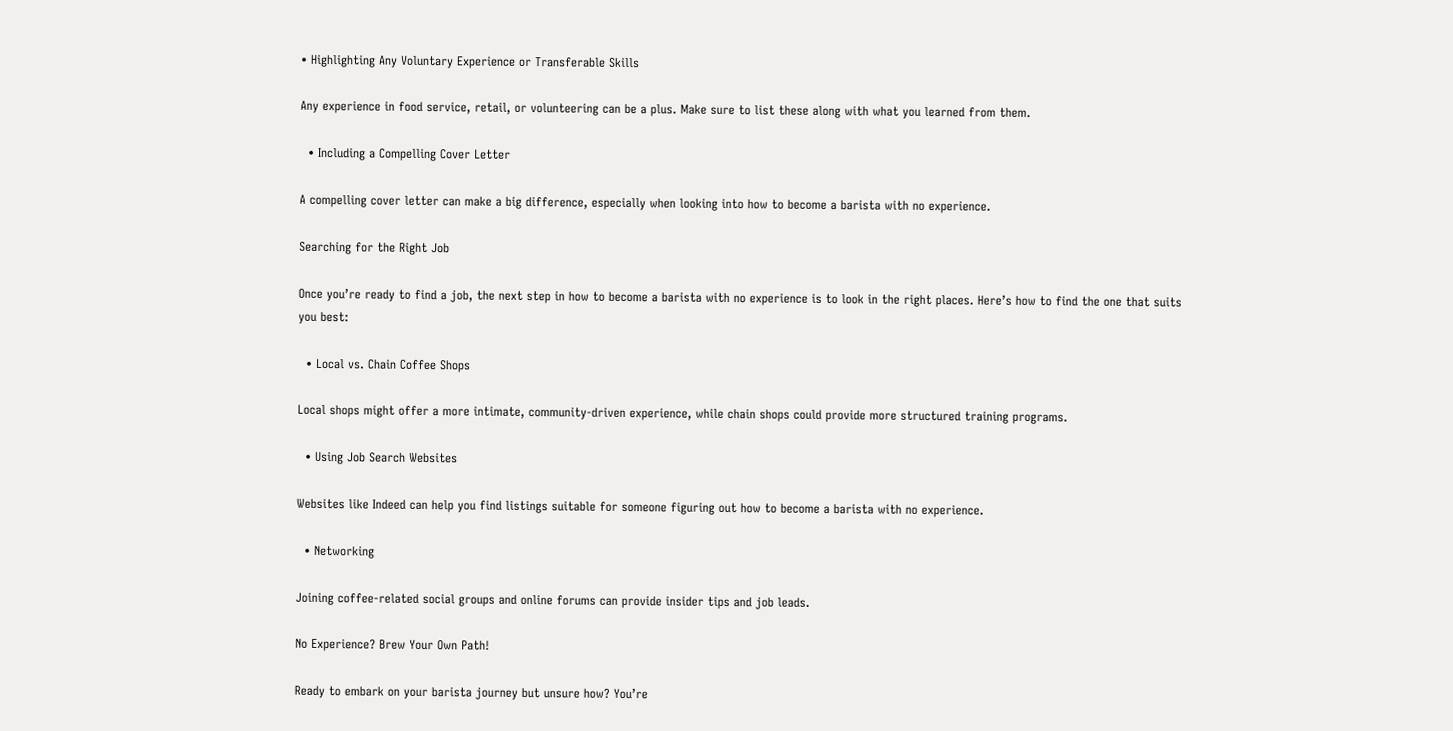• Highlighting Any Voluntary Experience or Transferable Skills

Any experience in food service, retail, or volunteering can be a plus. Make sure to list these along with what you learned from them.

  • Including a Compelling Cover Letter

A compelling cover letter can make a big difference, especially when looking into how to become a barista with no experience.

Searching for the Right Job

Once you’re ready to find a job, the next step in how to become a barista with no experience is to look in the right places. Here’s how to find the one that suits you best:

  • Local vs. Chain Coffee Shops

Local shops might offer a more intimate, community-driven experience, while chain shops could provide more structured training programs.

  • Using Job Search Websites

Websites like Indeed can help you find listings suitable for someone figuring out how to become a barista with no experience.

  • Networking

Joining coffee-related social groups and online forums can provide insider tips and job leads.

No Experience? Brew Your Own Path!

Ready to embark on your barista journey but unsure how? You’re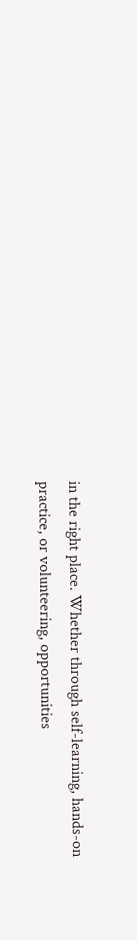in the right place. Whether through self-learning, hands-on practice, or volunteering, opportunities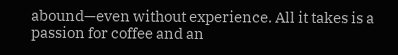abound—even without experience. All it takes is a passion for coffee and an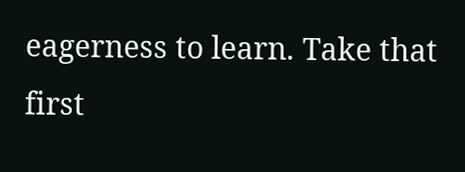eagerness to learn. Take that first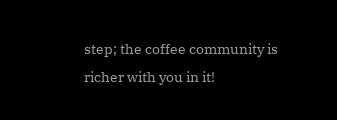step; the coffee community is richer with you in it!